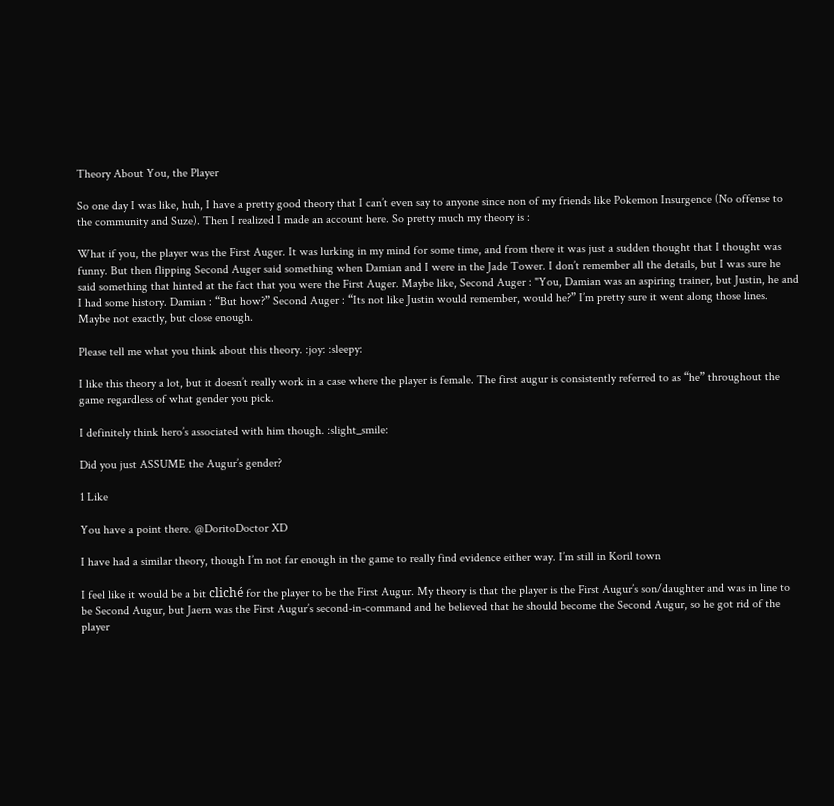Theory About You, the Player

So one day I was like, huh, I have a pretty good theory that I can’t even say to anyone since non of my friends like Pokemon Insurgence (No offense to the community and Suze). Then I realized I made an account here. So pretty much my theory is :

What if you, the player was the First Auger. It was lurking in my mind for some time, and from there it was just a sudden thought that I thought was funny. But then flipping Second Auger said something when Damian and I were in the Jade Tower. I don’t remember all the details, but I was sure he said something that hinted at the fact that you were the First Auger. Maybe like, Second Auger : "You, Damian was an aspiring trainer, but Justin, he and I had some history. Damian : “But how?” Second Auger : “Its not like Justin would remember, would he?” I’m pretty sure it went along those lines. Maybe not exactly, but close enough.

Please tell me what you think about this theory. :joy: :sleepy:

I like this theory a lot, but it doesn’t really work in a case where the player is female. The first augur is consistently referred to as “he” throughout the game regardless of what gender you pick.

I definitely think hero’s associated with him though. :slight_smile:

Did you just ASSUME the Augur’s gender?

1 Like

You have a point there. @DoritoDoctor XD

I have had a similar theory, though I’m not far enough in the game to really find evidence either way. I’m still in Koril town

I feel like it would be a bit cliché for the player to be the First Augur. My theory is that the player is the First Augur’s son/daughter and was in line to be Second Augur, but Jaern was the First Augur’s second-in-command and he believed that he should become the Second Augur, so he got rid of the player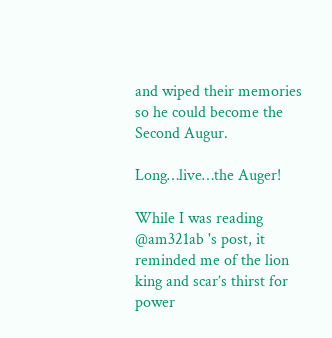and wiped their memories so he could become the Second Augur.

Long…live…the Auger!

While I was reading @am321ab 's post, it reminded me of the lion king and scar’s thirst for power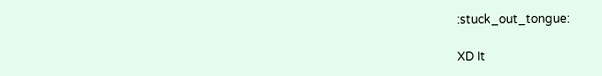:stuck_out_tongue:

XD It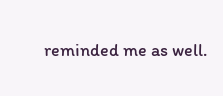reminded me as well.